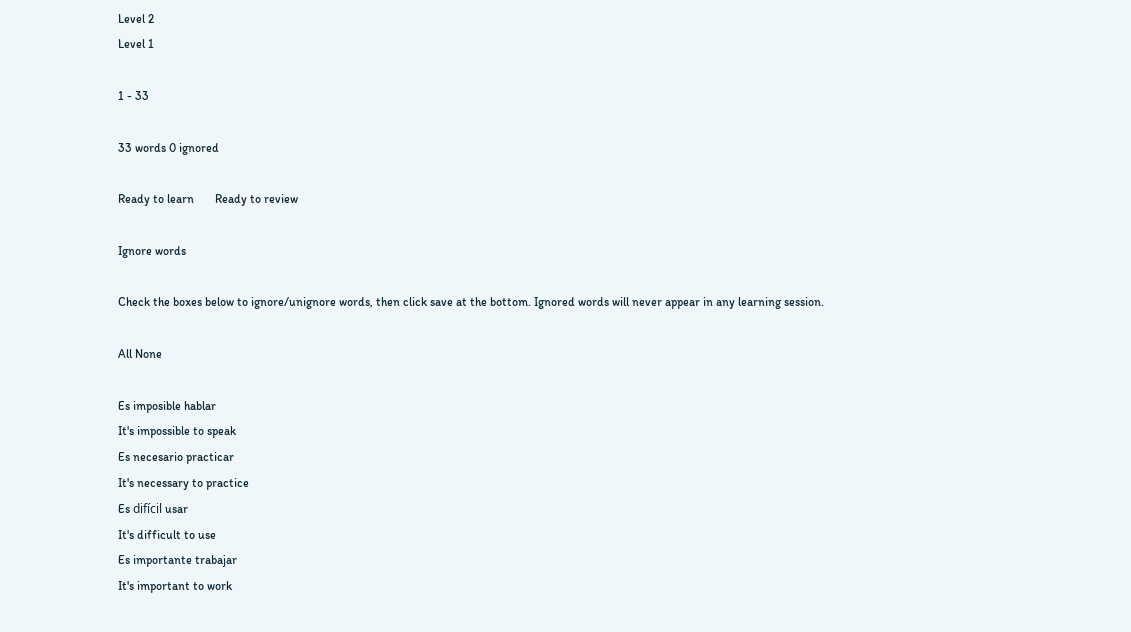Level 2
Level 1

1 - 33

33 words 0 ignored

Ready to learn       Ready to review

Ignore words

Check the boxes below to ignore/unignore words, then click save at the bottom. Ignored words will never appear in any learning session.

All None

Es imposible hablar
It's impossible to speak
Es necesario practicar
It's necessary to practice
Es difícil usar
It's difficult to use
Es importante trabajar
It's important to work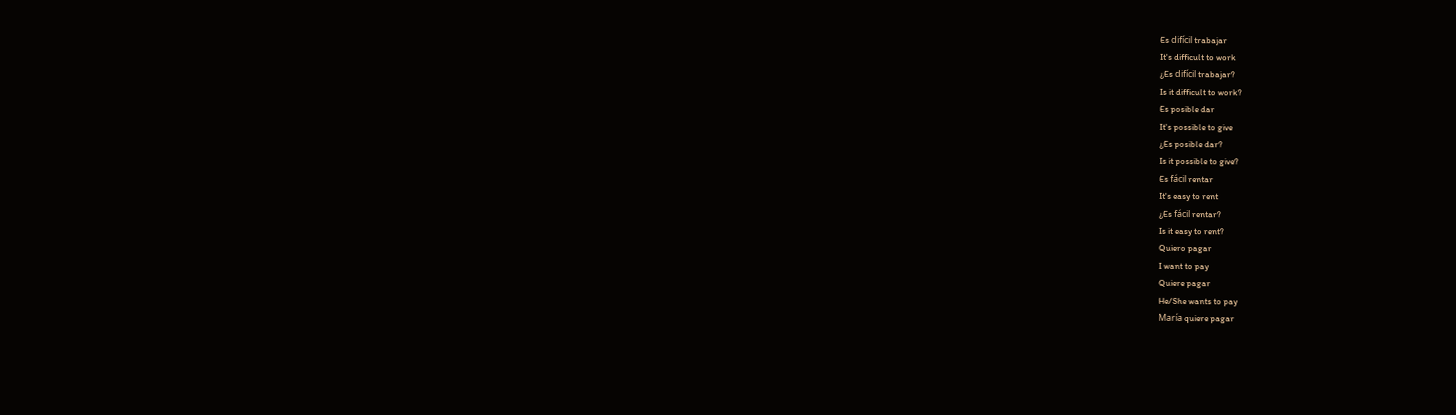Es difícil trabajar
It's difficult to work
¿Es difícil trabajar?
Is it difficult to work?
Es posible dar
It's possible to give
¿Es posible dar?
Is it possible to give?
Es fácil rentar
It's easy to rent
¿Es fácil rentar?
Is it easy to rent?
Quiero pagar
I want to pay
Quiere pagar
He/She wants to pay
María quiere pagar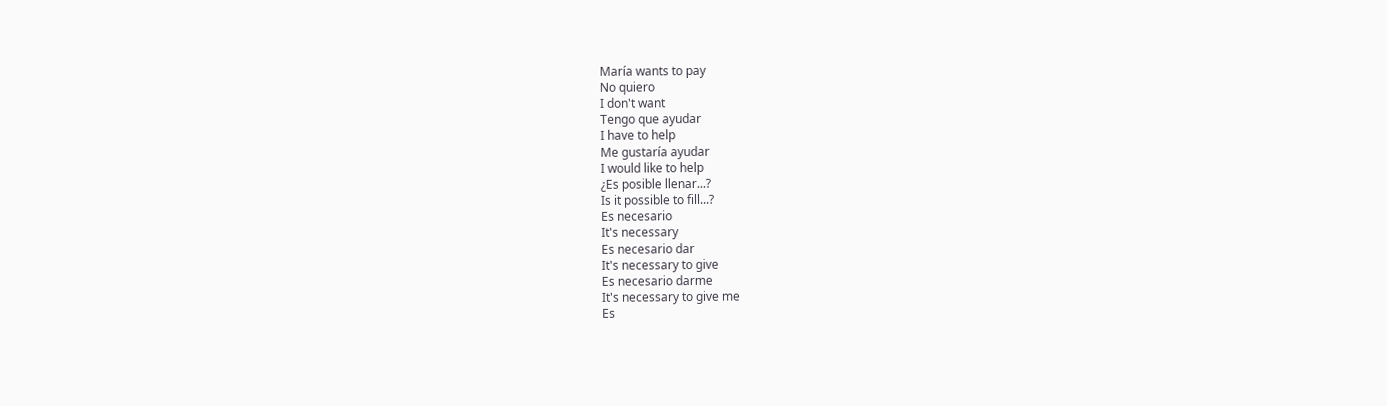María wants to pay
No quiero
I don't want
Tengo que ayudar
I have to help
Me gustaría ayudar
I would like to help
¿Es posible llenar...?
Is it possible to fill...?
Es necesario
It's necessary
Es necesario dar
It's necessary to give
Es necesario darme
It's necessary to give me
Es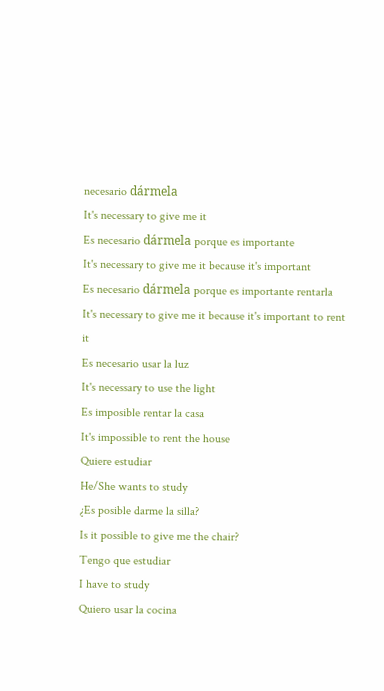necesario dármela
It's necessary to give me it
Es necesario dármela porque es importante
It's necessary to give me it because it's important
Es necesario dármela porque es importante rentarla
It's necessary to give me it because it's important to rent it
Es necesario usar la luz
It's necessary to use the light
Es imposible rentar la casa
It's impossible to rent the house
Quiere estudiar
He/She wants to study
¿Es posible darme la silla?
Is it possible to give me the chair?
Tengo que estudiar
I have to study
Quiero usar la cocina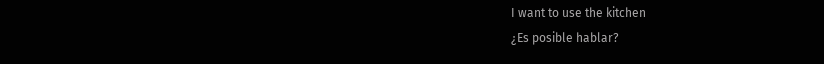I want to use the kitchen
¿Es posible hablar?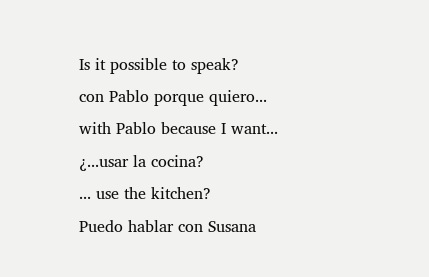Is it possible to speak?
con Pablo porque quiero...
with Pablo because I want...
¿...usar la cocina?
... use the kitchen?
Puedo hablar con Susana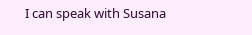I can speak with Susana